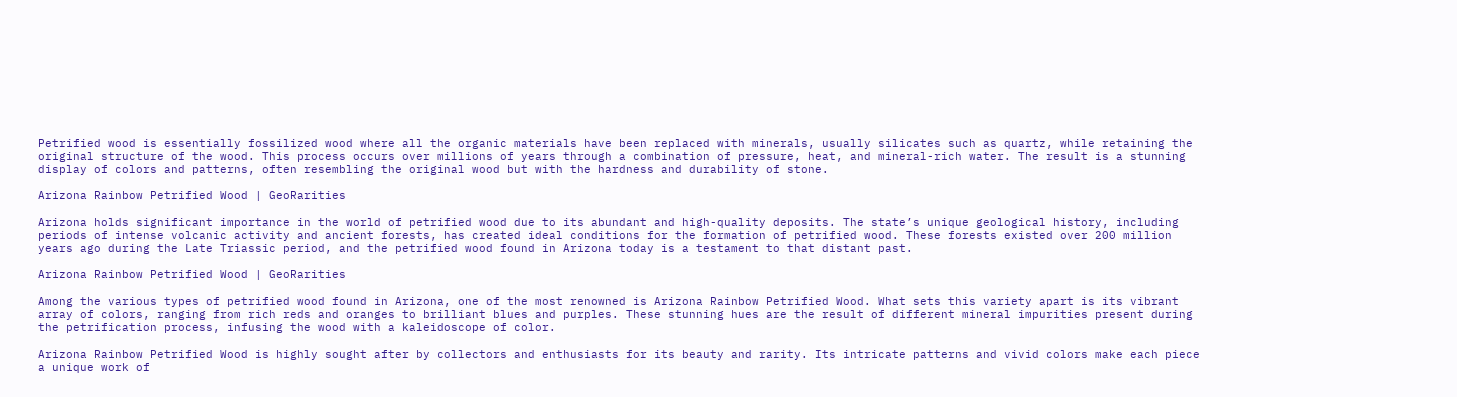Petrified wood is essentially fossilized wood where all the organic materials have been replaced with minerals, usually silicates such as quartz, while retaining the original structure of the wood. This process occurs over millions of years through a combination of pressure, heat, and mineral-rich water. The result is a stunning display of colors and patterns, often resembling the original wood but with the hardness and durability of stone.

Arizona Rainbow Petrified Wood | GeoRarities

Arizona holds significant importance in the world of petrified wood due to its abundant and high-quality deposits. The state’s unique geological history, including periods of intense volcanic activity and ancient forests, has created ideal conditions for the formation of petrified wood. These forests existed over 200 million years ago during the Late Triassic period, and the petrified wood found in Arizona today is a testament to that distant past.

Arizona Rainbow Petrified Wood | GeoRarities

Among the various types of petrified wood found in Arizona, one of the most renowned is Arizona Rainbow Petrified Wood. What sets this variety apart is its vibrant array of colors, ranging from rich reds and oranges to brilliant blues and purples. These stunning hues are the result of different mineral impurities present during the petrification process, infusing the wood with a kaleidoscope of color.

Arizona Rainbow Petrified Wood is highly sought after by collectors and enthusiasts for its beauty and rarity. Its intricate patterns and vivid colors make each piece a unique work of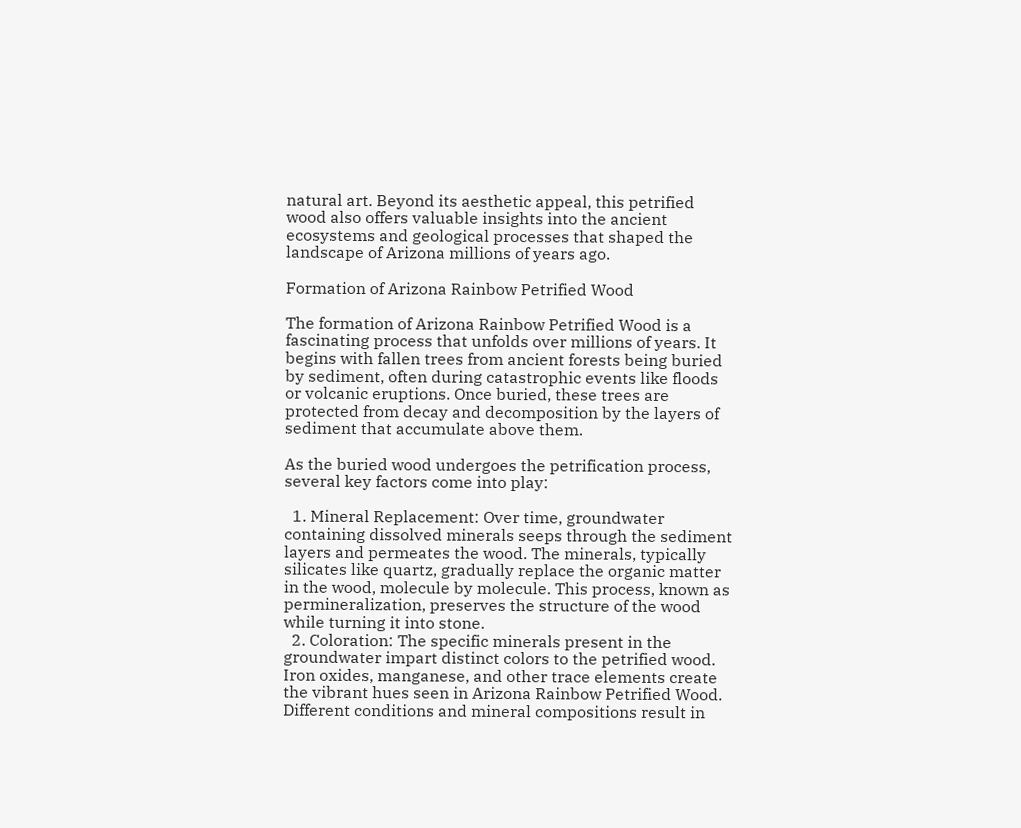natural art. Beyond its aesthetic appeal, this petrified wood also offers valuable insights into the ancient ecosystems and geological processes that shaped the landscape of Arizona millions of years ago.

Formation of Arizona Rainbow Petrified Wood

The formation of Arizona Rainbow Petrified Wood is a fascinating process that unfolds over millions of years. It begins with fallen trees from ancient forests being buried by sediment, often during catastrophic events like floods or volcanic eruptions. Once buried, these trees are protected from decay and decomposition by the layers of sediment that accumulate above them.

As the buried wood undergoes the petrification process, several key factors come into play:

  1. Mineral Replacement: Over time, groundwater containing dissolved minerals seeps through the sediment layers and permeates the wood. The minerals, typically silicates like quartz, gradually replace the organic matter in the wood, molecule by molecule. This process, known as permineralization, preserves the structure of the wood while turning it into stone.
  2. Coloration: The specific minerals present in the groundwater impart distinct colors to the petrified wood. Iron oxides, manganese, and other trace elements create the vibrant hues seen in Arizona Rainbow Petrified Wood. Different conditions and mineral compositions result in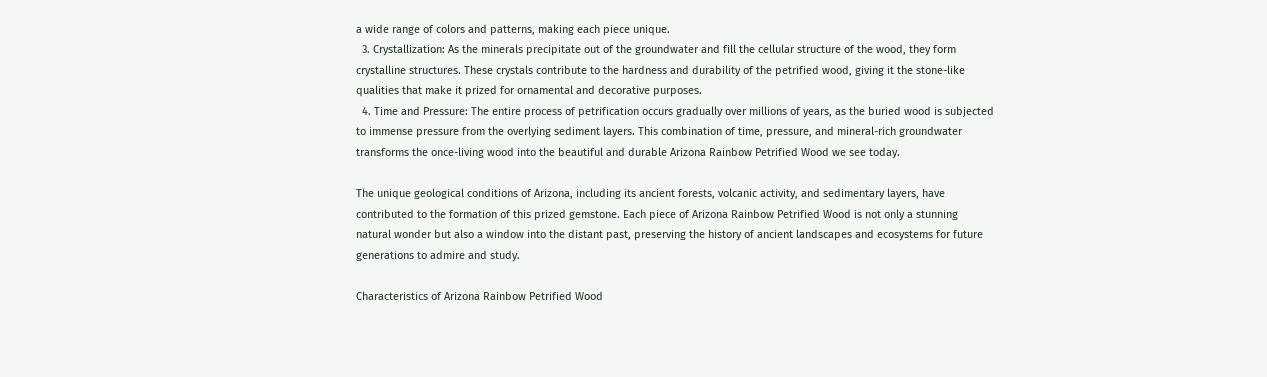a wide range of colors and patterns, making each piece unique.
  3. Crystallization: As the minerals precipitate out of the groundwater and fill the cellular structure of the wood, they form crystalline structures. These crystals contribute to the hardness and durability of the petrified wood, giving it the stone-like qualities that make it prized for ornamental and decorative purposes.
  4. Time and Pressure: The entire process of petrification occurs gradually over millions of years, as the buried wood is subjected to immense pressure from the overlying sediment layers. This combination of time, pressure, and mineral-rich groundwater transforms the once-living wood into the beautiful and durable Arizona Rainbow Petrified Wood we see today.

The unique geological conditions of Arizona, including its ancient forests, volcanic activity, and sedimentary layers, have contributed to the formation of this prized gemstone. Each piece of Arizona Rainbow Petrified Wood is not only a stunning natural wonder but also a window into the distant past, preserving the history of ancient landscapes and ecosystems for future generations to admire and study.

Characteristics of Arizona Rainbow Petrified Wood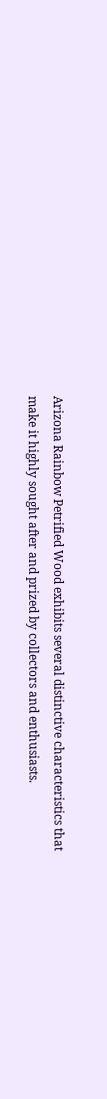Arizona Rainbow Petrified Wood exhibits several distinctive characteristics that make it highly sought after and prized by collectors and enthusiasts.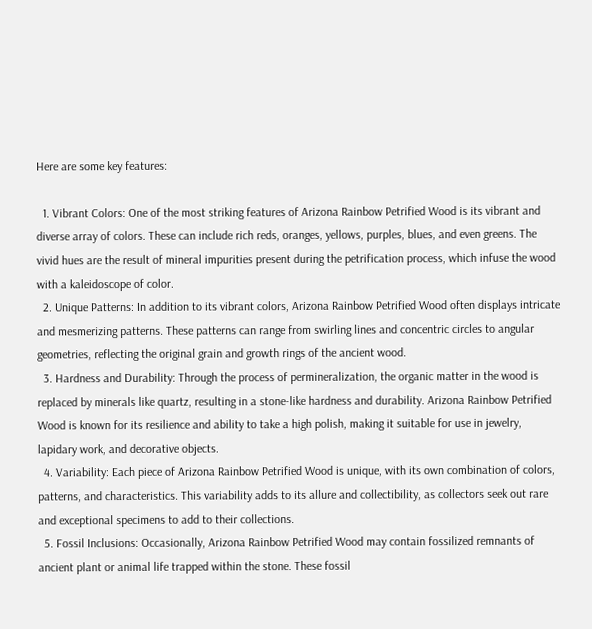Here are some key features:

  1. Vibrant Colors: One of the most striking features of Arizona Rainbow Petrified Wood is its vibrant and diverse array of colors. These can include rich reds, oranges, yellows, purples, blues, and even greens. The vivid hues are the result of mineral impurities present during the petrification process, which infuse the wood with a kaleidoscope of color.
  2. Unique Patterns: In addition to its vibrant colors, Arizona Rainbow Petrified Wood often displays intricate and mesmerizing patterns. These patterns can range from swirling lines and concentric circles to angular geometries, reflecting the original grain and growth rings of the ancient wood.
  3. Hardness and Durability: Through the process of permineralization, the organic matter in the wood is replaced by minerals like quartz, resulting in a stone-like hardness and durability. Arizona Rainbow Petrified Wood is known for its resilience and ability to take a high polish, making it suitable for use in jewelry, lapidary work, and decorative objects.
  4. Variability: Each piece of Arizona Rainbow Petrified Wood is unique, with its own combination of colors, patterns, and characteristics. This variability adds to its allure and collectibility, as collectors seek out rare and exceptional specimens to add to their collections.
  5. Fossil Inclusions: Occasionally, Arizona Rainbow Petrified Wood may contain fossilized remnants of ancient plant or animal life trapped within the stone. These fossil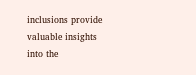inclusions provide valuable insights into the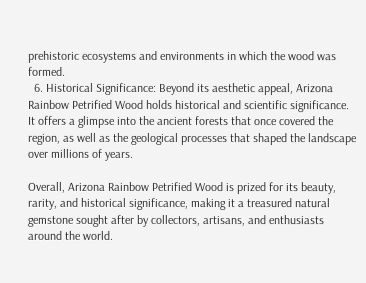prehistoric ecosystems and environments in which the wood was formed.
  6. Historical Significance: Beyond its aesthetic appeal, Arizona Rainbow Petrified Wood holds historical and scientific significance. It offers a glimpse into the ancient forests that once covered the region, as well as the geological processes that shaped the landscape over millions of years.

Overall, Arizona Rainbow Petrified Wood is prized for its beauty, rarity, and historical significance, making it a treasured natural gemstone sought after by collectors, artisans, and enthusiasts around the world.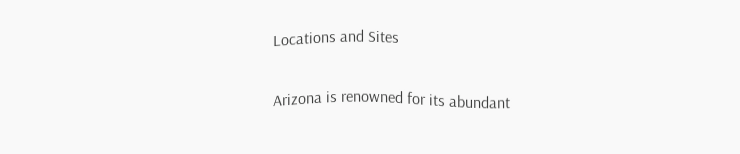Locations and Sites

Arizona is renowned for its abundant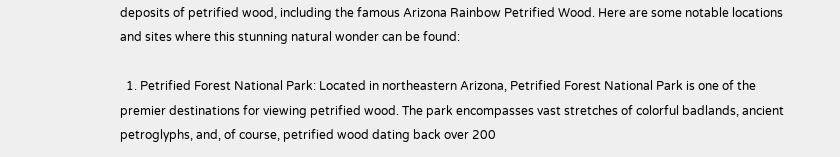deposits of petrified wood, including the famous Arizona Rainbow Petrified Wood. Here are some notable locations and sites where this stunning natural wonder can be found:

  1. Petrified Forest National Park: Located in northeastern Arizona, Petrified Forest National Park is one of the premier destinations for viewing petrified wood. The park encompasses vast stretches of colorful badlands, ancient petroglyphs, and, of course, petrified wood dating back over 200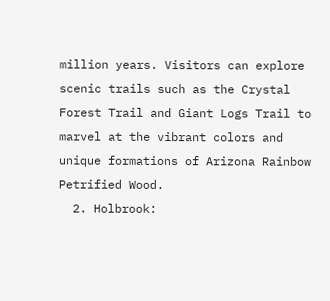million years. Visitors can explore scenic trails such as the Crystal Forest Trail and Giant Logs Trail to marvel at the vibrant colors and unique formations of Arizona Rainbow Petrified Wood.
  2. Holbrook: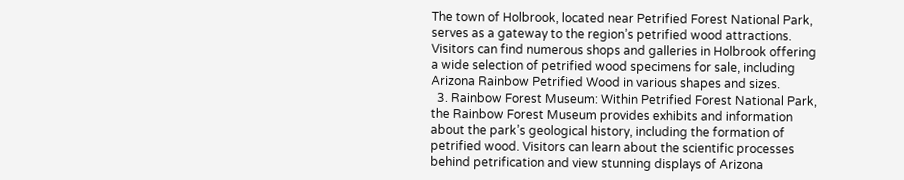The town of Holbrook, located near Petrified Forest National Park, serves as a gateway to the region’s petrified wood attractions. Visitors can find numerous shops and galleries in Holbrook offering a wide selection of petrified wood specimens for sale, including Arizona Rainbow Petrified Wood in various shapes and sizes.
  3. Rainbow Forest Museum: Within Petrified Forest National Park, the Rainbow Forest Museum provides exhibits and information about the park’s geological history, including the formation of petrified wood. Visitors can learn about the scientific processes behind petrification and view stunning displays of Arizona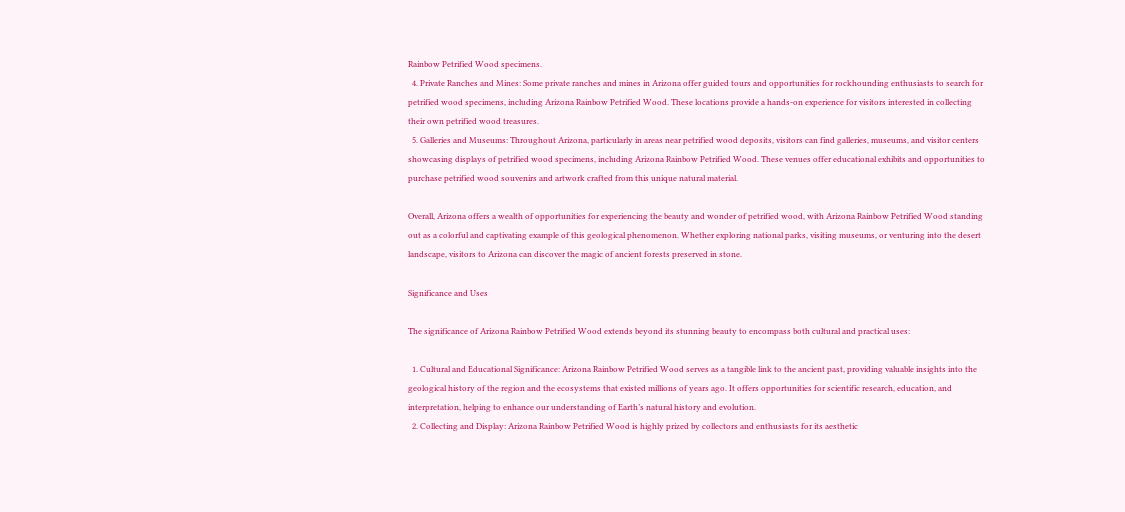Rainbow Petrified Wood specimens.
  4. Private Ranches and Mines: Some private ranches and mines in Arizona offer guided tours and opportunities for rockhounding enthusiasts to search for petrified wood specimens, including Arizona Rainbow Petrified Wood. These locations provide a hands-on experience for visitors interested in collecting their own petrified wood treasures.
  5. Galleries and Museums: Throughout Arizona, particularly in areas near petrified wood deposits, visitors can find galleries, museums, and visitor centers showcasing displays of petrified wood specimens, including Arizona Rainbow Petrified Wood. These venues offer educational exhibits and opportunities to purchase petrified wood souvenirs and artwork crafted from this unique natural material.

Overall, Arizona offers a wealth of opportunities for experiencing the beauty and wonder of petrified wood, with Arizona Rainbow Petrified Wood standing out as a colorful and captivating example of this geological phenomenon. Whether exploring national parks, visiting museums, or venturing into the desert landscape, visitors to Arizona can discover the magic of ancient forests preserved in stone.

Significance and Uses

The significance of Arizona Rainbow Petrified Wood extends beyond its stunning beauty to encompass both cultural and practical uses:

  1. Cultural and Educational Significance: Arizona Rainbow Petrified Wood serves as a tangible link to the ancient past, providing valuable insights into the geological history of the region and the ecosystems that existed millions of years ago. It offers opportunities for scientific research, education, and interpretation, helping to enhance our understanding of Earth’s natural history and evolution.
  2. Collecting and Display: Arizona Rainbow Petrified Wood is highly prized by collectors and enthusiasts for its aesthetic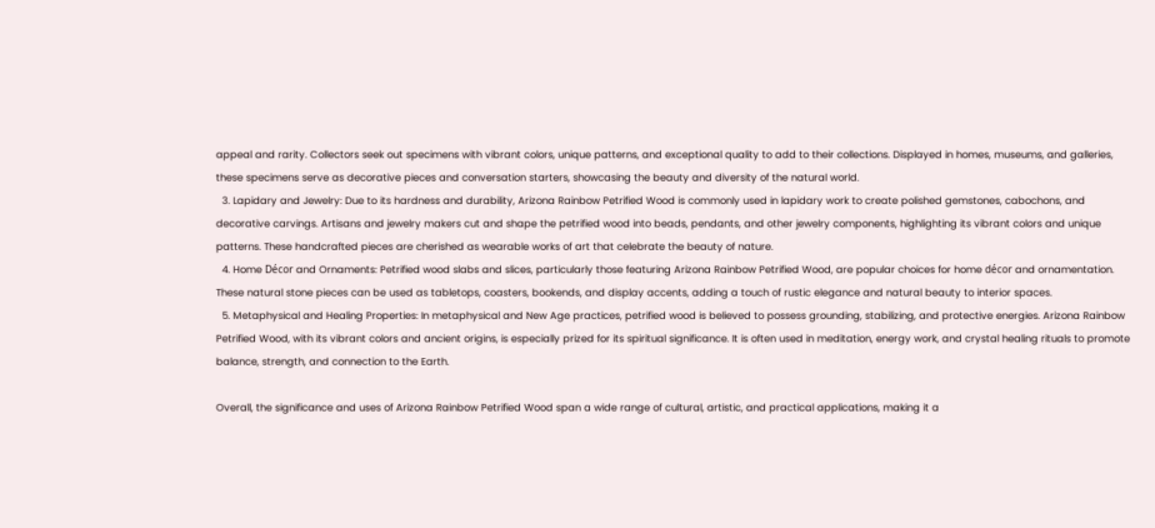appeal and rarity. Collectors seek out specimens with vibrant colors, unique patterns, and exceptional quality to add to their collections. Displayed in homes, museums, and galleries, these specimens serve as decorative pieces and conversation starters, showcasing the beauty and diversity of the natural world.
  3. Lapidary and Jewelry: Due to its hardness and durability, Arizona Rainbow Petrified Wood is commonly used in lapidary work to create polished gemstones, cabochons, and decorative carvings. Artisans and jewelry makers cut and shape the petrified wood into beads, pendants, and other jewelry components, highlighting its vibrant colors and unique patterns. These handcrafted pieces are cherished as wearable works of art that celebrate the beauty of nature.
  4. Home Décor and Ornaments: Petrified wood slabs and slices, particularly those featuring Arizona Rainbow Petrified Wood, are popular choices for home décor and ornamentation. These natural stone pieces can be used as tabletops, coasters, bookends, and display accents, adding a touch of rustic elegance and natural beauty to interior spaces.
  5. Metaphysical and Healing Properties: In metaphysical and New Age practices, petrified wood is believed to possess grounding, stabilizing, and protective energies. Arizona Rainbow Petrified Wood, with its vibrant colors and ancient origins, is especially prized for its spiritual significance. It is often used in meditation, energy work, and crystal healing rituals to promote balance, strength, and connection to the Earth.

Overall, the significance and uses of Arizona Rainbow Petrified Wood span a wide range of cultural, artistic, and practical applications, making it a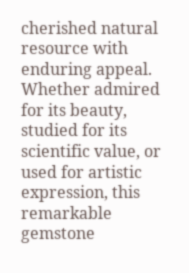cherished natural resource with enduring appeal. Whether admired for its beauty, studied for its scientific value, or used for artistic expression, this remarkable gemstone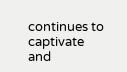continues to captivate and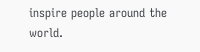inspire people around the world.